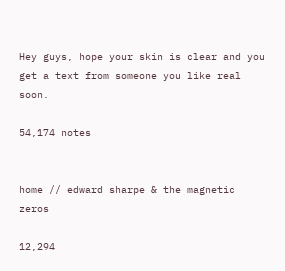Hey guys, hope your skin is clear and you get a text from someone you like real soon.

54,174 notes


home // edward sharpe & the magnetic zeros

12,294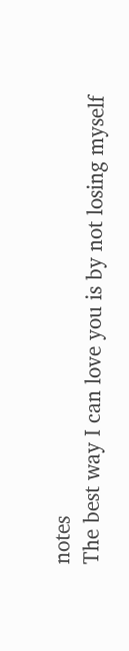notes
The best way I can love you is by not losing myself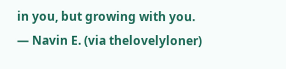in you, but growing with you.
― Navin E. (via thelovelyloner)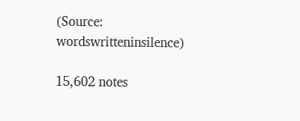(Source: wordswritteninsilence)

15,602 notes